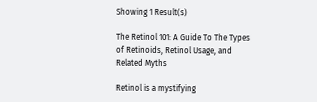Showing 1 Result(s)

The Retinol 101: A Guide To The Types of Retinoids, Retinol Usage, and Related Myths

Retinol is a mystifying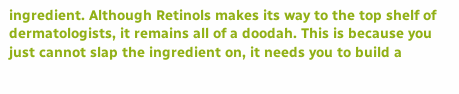ingredient. Although Retinols makes its way to the top shelf of dermatologists, it remains all of a doodah. This is because you just cannot slap the ingredient on, it needs you to build a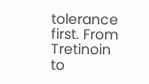tolerance first. From Tretinoin to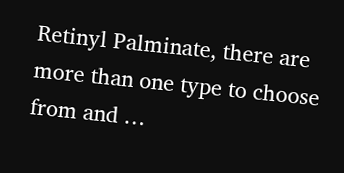Retinyl Palminate, there are more than one type to choose from and …